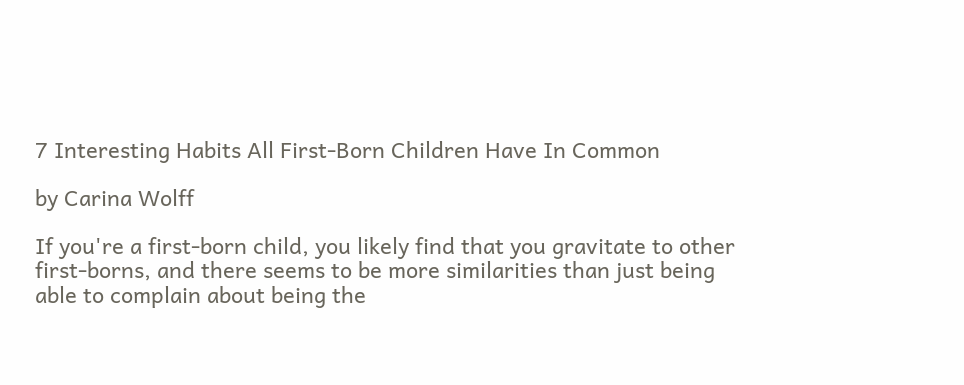7 Interesting Habits All First-Born Children Have In Common

by Carina Wolff

If you're a first-born child, you likely find that you gravitate to other first-borns, and there seems to be more similarities than just being able to complain about being the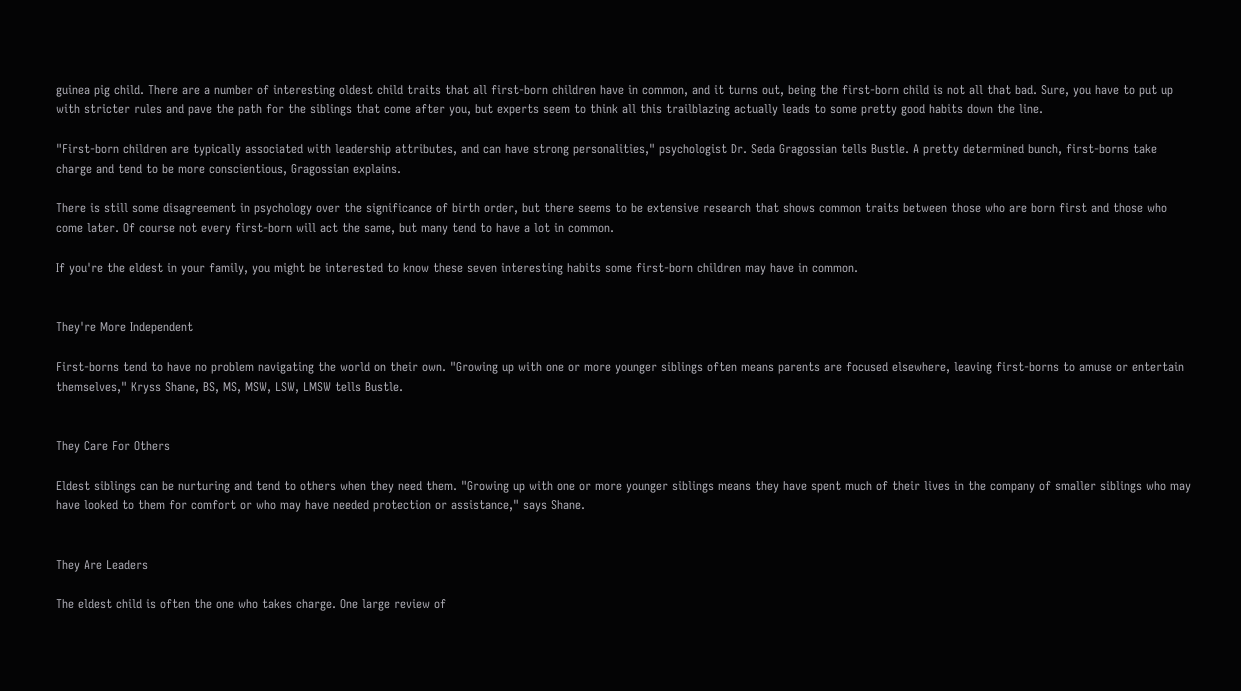guinea pig child. There are a number of interesting oldest child traits that all first-born children have in common, and it turns out, being the first-born child is not all that bad. Sure, you have to put up with stricter rules and pave the path for the siblings that come after you, but experts seem to think all this trailblazing actually leads to some pretty good habits down the line.

"First-born children are typically associated with leadership attributes, and can have strong personalities," psychologist Dr. Seda Gragossian tells Bustle. A pretty determined bunch, first-borns take charge and tend to be more conscientious, Gragossian explains.

There is still some disagreement in psychology over the significance of birth order, but there seems to be extensive research that shows common traits between those who are born first and those who come later. Of course not every first-born will act the same, but many tend to have a lot in common.

If you're the eldest in your family, you might be interested to know these seven interesting habits some first-born children may have in common.


They're More Independent

First-borns tend to have no problem navigating the world on their own. "Growing up with one or more younger siblings often means parents are focused elsewhere, leaving first-borns to amuse or entertain themselves," Kryss Shane, BS, MS, MSW, LSW, LMSW tells Bustle.


They Care For Others

Eldest siblings can be nurturing and tend to others when they need them. "Growing up with one or more younger siblings means they have spent much of their lives in the company of smaller siblings who may have looked to them for comfort or who may have needed protection or assistance," says Shane.


They Are Leaders

The eldest child is often the one who takes charge. One large review of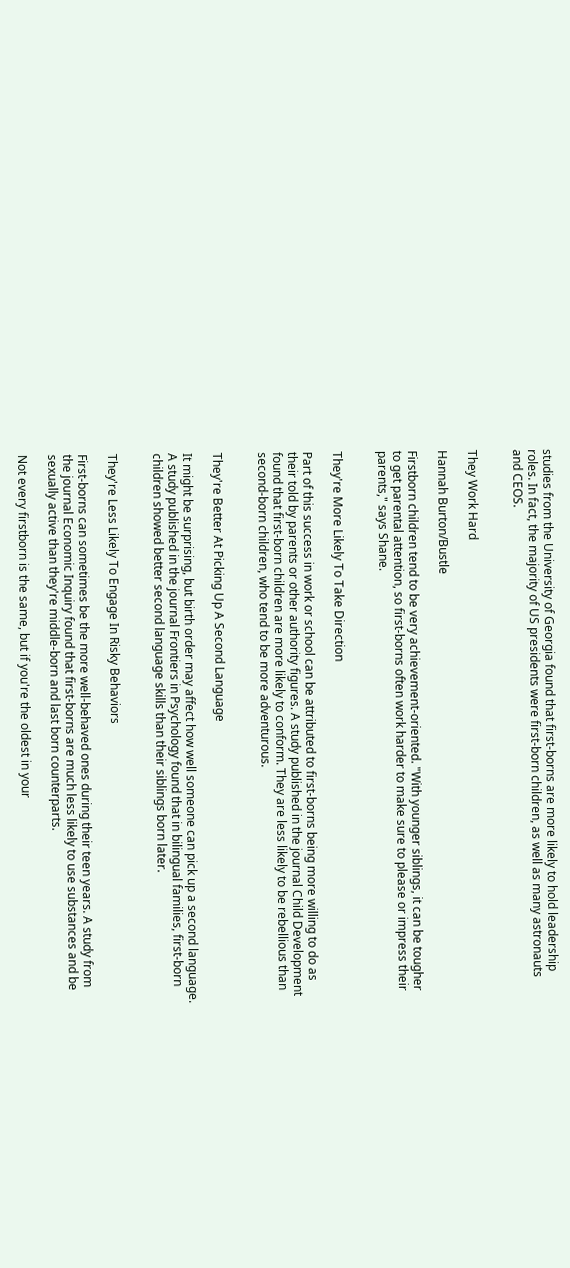studies from the University of Georgia found that first-borns are more likely to hold leadership roles. In fact, the majority of US presidents were first-born children, as well as many astronauts and CEOS.


They Work Hard

Hannah Burton/Bustle

Firstborn children tend to be very achievement-oriented. "With younger siblings, it can be tougher to get parental attention, so first-borns often work harder to make sure to please or impress their parents," says Shane.


They're More Likely To Take Direction

Part of this success in work or school can be attributed to first-borns being more willing to do as their told by parents or other authority figures. A study published in the journal Child Development found that first-born children are more likely to conform. They are less likely to be rebellious than second-born children, who tend to be more adventurous.


They're Better At Picking Up A Second Language

It might be surprising, but birth order may affect how well someone can pick up a second language. A study published in the journal Frontiers in Psychology found that in bilingual families, first-born children showed better second language skills than their siblings born later.


They're Less Likely To Engage In Risky Behaviors

First-borns can sometimes be the more well-behaved ones during their teen years. A study from the journal Economic Inquiry found that first-borns are much less likely to use substances and be sexually active than they're middle-born and last born counterparts.

Not every firstborn is the same, but if you're the oldest in your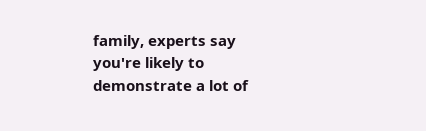family, experts say you're likely to demonstrate a lot of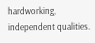hardworking, independent qualities.